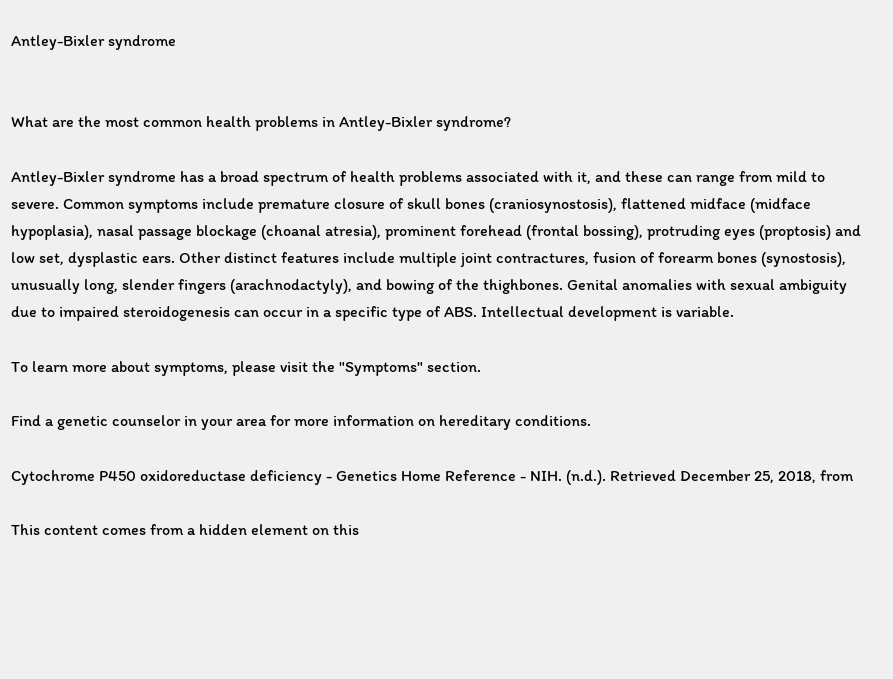Antley-Bixler syndrome


What are the most common health problems in Antley-Bixler syndrome?

Antley-Bixler syndrome has a broad spectrum of health problems associated with it, and these can range from mild to severe. Common symptoms include premature closure of skull bones (craniosynostosis), flattened midface (midface hypoplasia), nasal passage blockage (choanal atresia), prominent forehead (frontal bossing), protruding eyes (proptosis) and low set, dysplastic ears. Other distinct features include multiple joint contractures, fusion of forearm bones (synostosis), unusually long, slender fingers (arachnodactyly), and bowing of the thighbones. Genital anomalies with sexual ambiguity due to impaired steroidogenesis can occur in a specific type of ABS. Intellectual development is variable.

To learn more about symptoms, please visit the "Symptoms" section.

Find a genetic counselor in your area for more information on hereditary conditions.

Cytochrome P450 oxidoreductase deficiency - Genetics Home Reference - NIH. (n.d.). Retrieved December 25, 2018, from

This content comes from a hidden element on this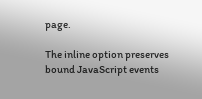page.

The inline option preserves bound JavaScript events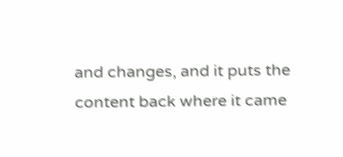and changes, and it puts the content back where it came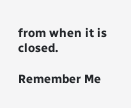from when it is closed.

Remember Me